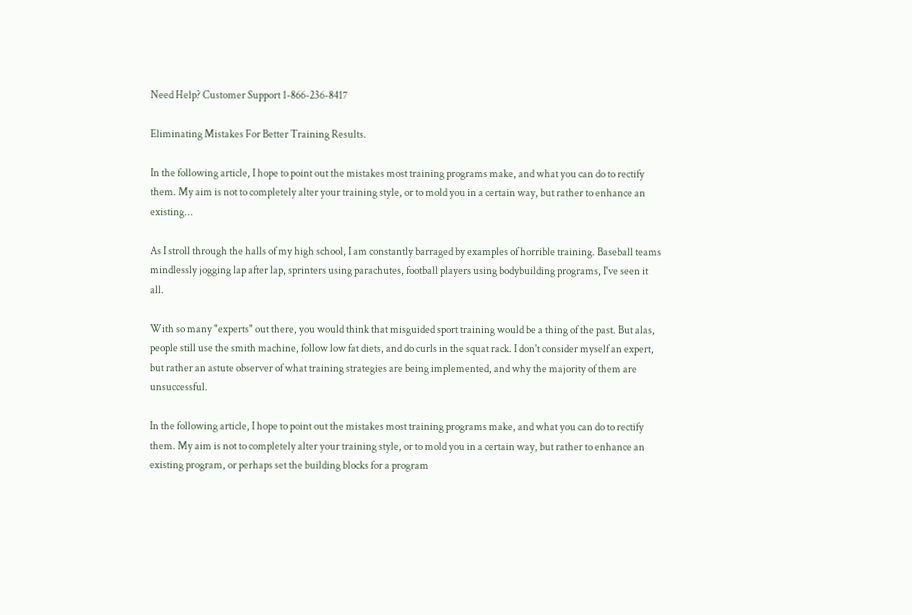Need Help? Customer Support 1-866-236-8417

Eliminating Mistakes For Better Training Results.

In the following article, I hope to point out the mistakes most training programs make, and what you can do to rectify them. My aim is not to completely alter your training style, or to mold you in a certain way, but rather to enhance an existing...

As I stroll through the halls of my high school, I am constantly barraged by examples of horrible training. Baseball teams mindlessly jogging lap after lap, sprinters using parachutes, football players using bodybuilding programs, I've seen it all.

With so many "experts" out there, you would think that misguided sport training would be a thing of the past. But alas, people still use the smith machine, follow low fat diets, and do curls in the squat rack. I don't consider myself an expert, but rather an astute observer of what training strategies are being implemented, and why the majority of them are unsuccessful.

In the following article, I hope to point out the mistakes most training programs make, and what you can do to rectify them. My aim is not to completely alter your training style, or to mold you in a certain way, but rather to enhance an existing program, or perhaps set the building blocks for a program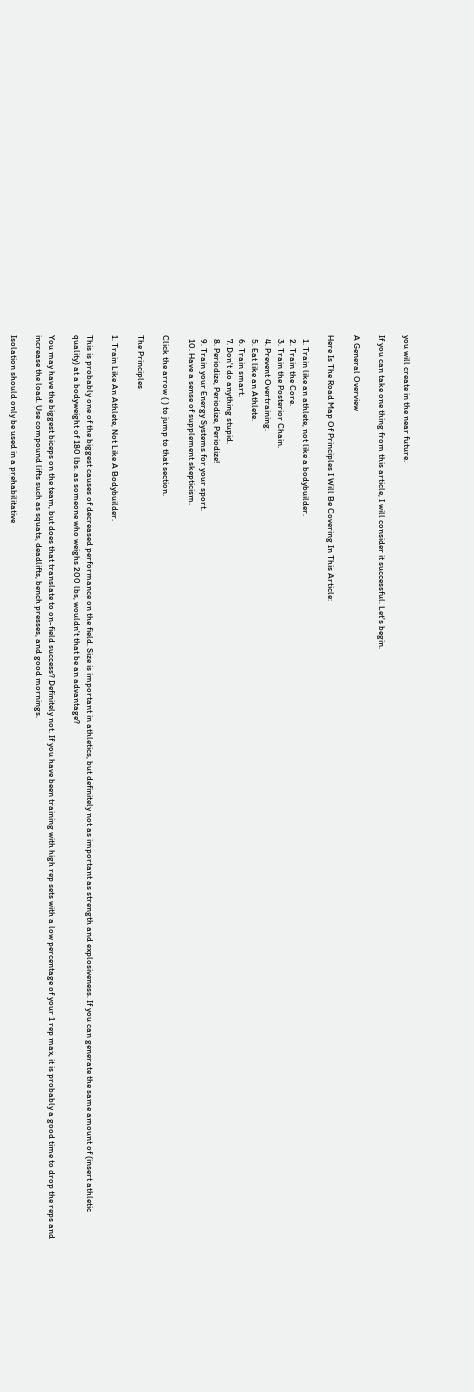you will create in the near future.

If you can take one thing from this article, I will consider it successful. Let's begin.

A General Overview

Here Is The Road Map Of Principles I Will Be Covering In This Article:

  1. Train like an athlete, not like a bodybuilder.
  2. Train the Core.
  3. Train the Posterior Chain.
  4. Prevent Overtraining.
  5. Eat like an Athlete.
  6. Train smart.
  7. Don't do anything stupid.
  8. Periodize, Periodize, Periodize!
  9. Train your Energy Systems for your sport.
  10. Have a sense of supplement skepticism.

Click the arrow ( ) to jump to that section.

The Principles

1. Train Like An Athlete, Not Like A Bodybuilder.

This is probably one of the biggest causes of decreased performance on the field. Size is important in athletics, but definitely not as important as strength and explosiveness. If you can generate the same amount of (insert athletic quality) at a bodyweight of 180 lbs. as someone who weighs 200 lbs, wouldn't that be an advantage?

You may have the biggest biceps on the team, but does that translate to on-field success? Definitely not. If you have been training with high rep sets with a low percentage of your 1 rep max, it is probably a good time to drop the reps and increase the load. Use compound lifts such as squats, deadlifts, bench presses, and good mornings.

Isolation should only be used in a prehabilitative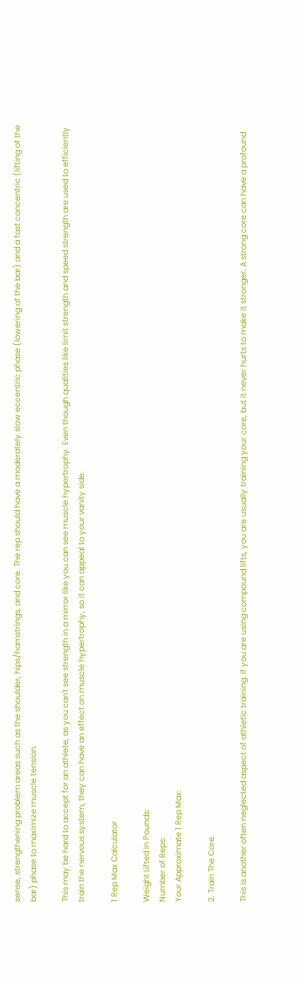sense, strengthening problem areas such as the shoulder, hips/hamstrings, and core. The rep should have a moderately slow eccentric phase (lowering of the bar) and a fast concentric (lifting of the bar) phase to maximize muscle tension.

This may be hard to accept for an athlete, as you can't see strength in a mirror like you can see muscle hypertrophy. Even though qualities like limit strength and speed strength are used to efficiently train the nervous system, they can have an effect on muscle hypertrophy, so it can appeal to your vanity side.

1 Rep Max Calculator

Weight Lifted In Pounds:
Number of Reps:
Your Approximate 1 Rep Max:

2. Train The Core.

This is another often neglected aspect of athletic training. If you are using compound lifts, you are usually training your core, but it never hurts to make it stronger. A strong core can have a profound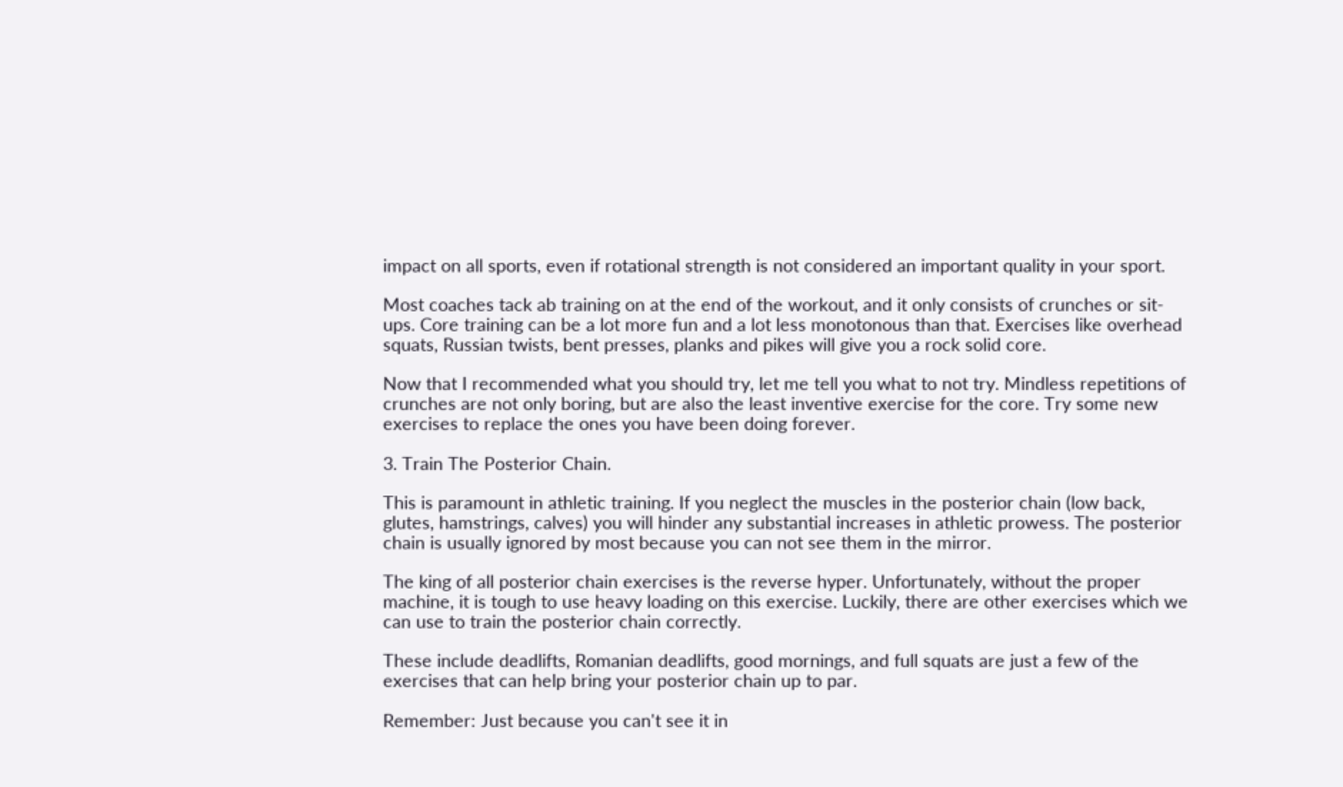impact on all sports, even if rotational strength is not considered an important quality in your sport.

Most coaches tack ab training on at the end of the workout, and it only consists of crunches or sit-ups. Core training can be a lot more fun and a lot less monotonous than that. Exercises like overhead squats, Russian twists, bent presses, planks and pikes will give you a rock solid core.

Now that I recommended what you should try, let me tell you what to not try. Mindless repetitions of crunches are not only boring, but are also the least inventive exercise for the core. Try some new exercises to replace the ones you have been doing forever.

3. Train The Posterior Chain.

This is paramount in athletic training. If you neglect the muscles in the posterior chain (low back, glutes, hamstrings, calves) you will hinder any substantial increases in athletic prowess. The posterior chain is usually ignored by most because you can not see them in the mirror.

The king of all posterior chain exercises is the reverse hyper. Unfortunately, without the proper machine, it is tough to use heavy loading on this exercise. Luckily, there are other exercises which we can use to train the posterior chain correctly.

These include deadlifts, Romanian deadlifts, good mornings, and full squats are just a few of the exercises that can help bring your posterior chain up to par.

Remember: Just because you can't see it in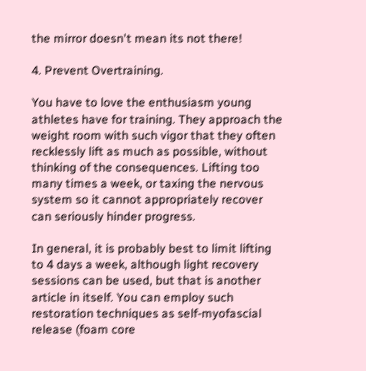the mirror doesn't mean its not there!

4. Prevent Overtraining.

You have to love the enthusiasm young athletes have for training. They approach the weight room with such vigor that they often recklessly lift as much as possible, without thinking of the consequences. Lifting too many times a week, or taxing the nervous system so it cannot appropriately recover can seriously hinder progress.

In general, it is probably best to limit lifting to 4 days a week, although light recovery sessions can be used, but that is another article in itself. You can employ such restoration techniques as self-myofascial release (foam core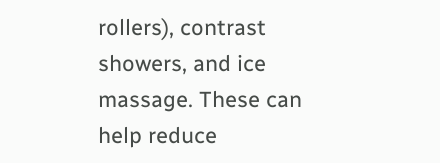rollers), contrast showers, and ice massage. These can help reduce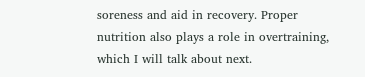soreness and aid in recovery. Proper nutrition also plays a role in overtraining, which I will talk about next.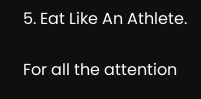5. Eat Like An Athlete.

For all the attention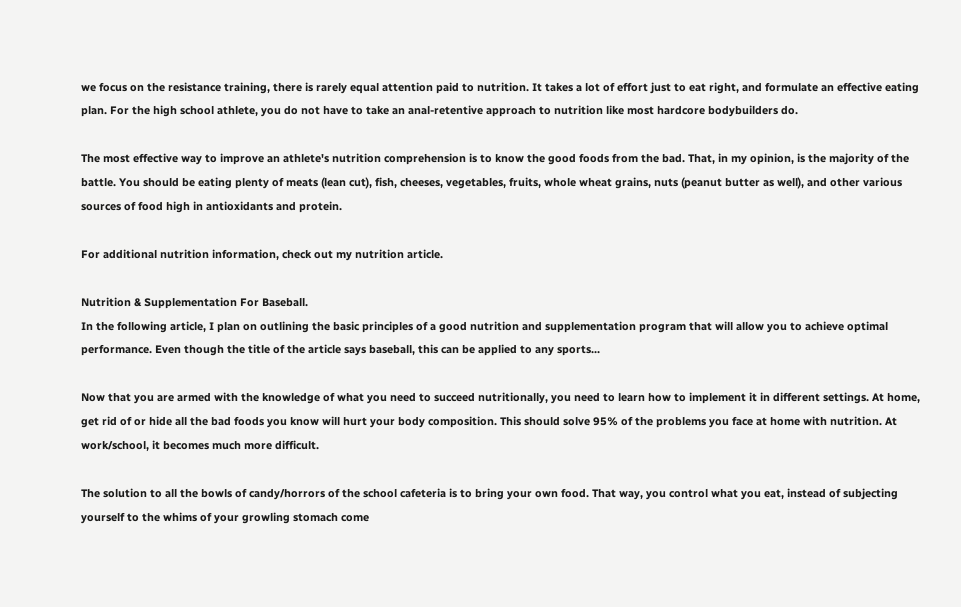we focus on the resistance training, there is rarely equal attention paid to nutrition. It takes a lot of effort just to eat right, and formulate an effective eating plan. For the high school athlete, you do not have to take an anal-retentive approach to nutrition like most hardcore bodybuilders do.

The most effective way to improve an athlete's nutrition comprehension is to know the good foods from the bad. That, in my opinion, is the majority of the battle. You should be eating plenty of meats (lean cut), fish, cheeses, vegetables, fruits, whole wheat grains, nuts (peanut butter as well), and other various sources of food high in antioxidants and protein.

For additional nutrition information, check out my nutrition article.

Nutrition & Supplementation For Baseball.
In the following article, I plan on outlining the basic principles of a good nutrition and supplementation program that will allow you to achieve optimal performance. Even though the title of the article says baseball, this can be applied to any sports...

Now that you are armed with the knowledge of what you need to succeed nutritionally, you need to learn how to implement it in different settings. At home, get rid of or hide all the bad foods you know will hurt your body composition. This should solve 95% of the problems you face at home with nutrition. At work/school, it becomes much more difficult.

The solution to all the bowls of candy/horrors of the school cafeteria is to bring your own food. That way, you control what you eat, instead of subjecting yourself to the whims of your growling stomach come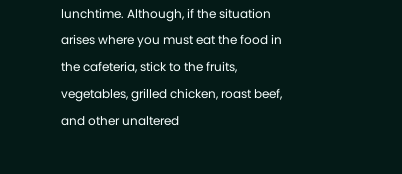lunchtime. Although, if the situation arises where you must eat the food in the cafeteria, stick to the fruits, vegetables, grilled chicken, roast beef, and other unaltered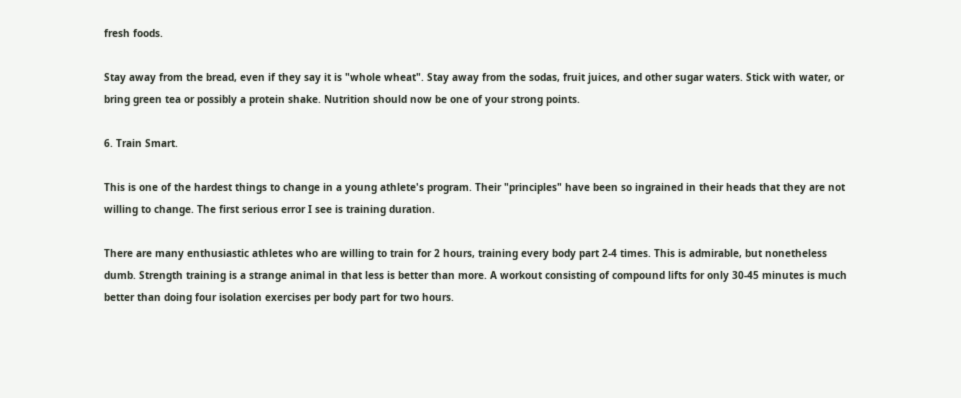fresh foods.

Stay away from the bread, even if they say it is "whole wheat". Stay away from the sodas, fruit juices, and other sugar waters. Stick with water, or bring green tea or possibly a protein shake. Nutrition should now be one of your strong points.

6. Train Smart.

This is one of the hardest things to change in a young athlete's program. Their "principles" have been so ingrained in their heads that they are not willing to change. The first serious error I see is training duration.

There are many enthusiastic athletes who are willing to train for 2 hours, training every body part 2-4 times. This is admirable, but nonetheless dumb. Strength training is a strange animal in that less is better than more. A workout consisting of compound lifts for only 30-45 minutes is much better than doing four isolation exercises per body part for two hours.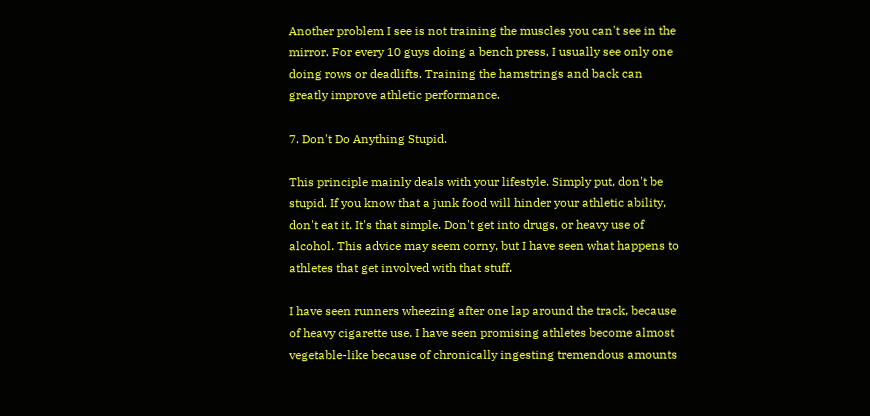Another problem I see is not training the muscles you can't see in the mirror. For every 10 guys doing a bench press, I usually see only one doing rows or deadlifts. Training the hamstrings and back can greatly improve athletic performance.

7. Don't Do Anything Stupid.

This principle mainly deals with your lifestyle. Simply put, don't be stupid. If you know that a junk food will hinder your athletic ability, don't eat it. It's that simple. Don't get into drugs, or heavy use of alcohol. This advice may seem corny, but I have seen what happens to athletes that get involved with that stuff.

I have seen runners wheezing after one lap around the track, because of heavy cigarette use. I have seen promising athletes become almost vegetable-like because of chronically ingesting tremendous amounts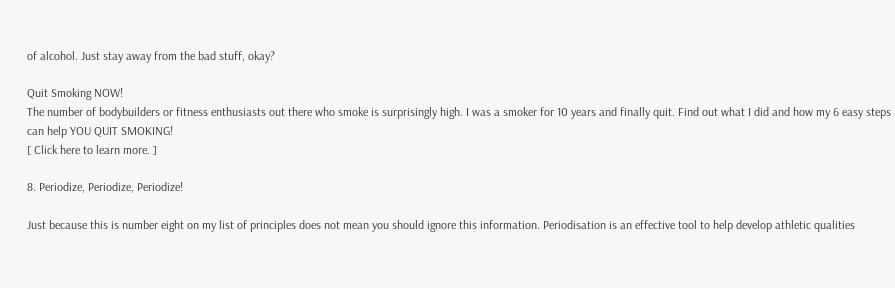of alcohol. Just stay away from the bad stuff, okay?

Quit Smoking NOW!
The number of bodybuilders or fitness enthusiasts out there who smoke is surprisingly high. I was a smoker for 10 years and finally quit. Find out what I did and how my 6 easy steps can help YOU QUIT SMOKING!
[ Click here to learn more. ]

8. Periodize, Periodize, Periodize!

Just because this is number eight on my list of principles does not mean you should ignore this information. Periodisation is an effective tool to help develop athletic qualities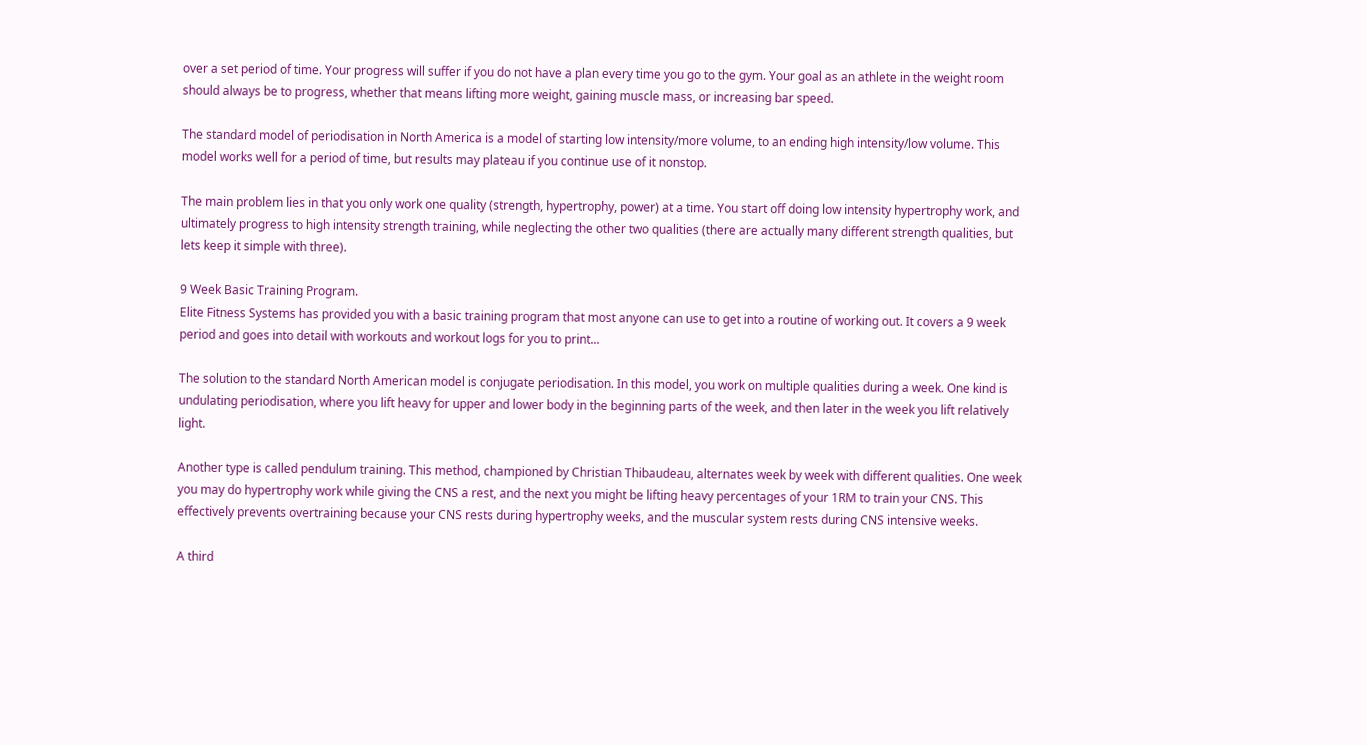over a set period of time. Your progress will suffer if you do not have a plan every time you go to the gym. Your goal as an athlete in the weight room should always be to progress, whether that means lifting more weight, gaining muscle mass, or increasing bar speed.

The standard model of periodisation in North America is a model of starting low intensity/more volume, to an ending high intensity/low volume. This model works well for a period of time, but results may plateau if you continue use of it nonstop.

The main problem lies in that you only work one quality (strength, hypertrophy, power) at a time. You start off doing low intensity hypertrophy work, and ultimately progress to high intensity strength training, while neglecting the other two qualities (there are actually many different strength qualities, but lets keep it simple with three).

9 Week Basic Training Program.
Elite Fitness Systems has provided you with a basic training program that most anyone can use to get into a routine of working out. It covers a 9 week period and goes into detail with workouts and workout logs for you to print...

The solution to the standard North American model is conjugate periodisation. In this model, you work on multiple qualities during a week. One kind is undulating periodisation, where you lift heavy for upper and lower body in the beginning parts of the week, and then later in the week you lift relatively light.

Another type is called pendulum training. This method, championed by Christian Thibaudeau, alternates week by week with different qualities. One week you may do hypertrophy work while giving the CNS a rest, and the next you might be lifting heavy percentages of your 1RM to train your CNS. This effectively prevents overtraining because your CNS rests during hypertrophy weeks, and the muscular system rests during CNS intensive weeks.

A third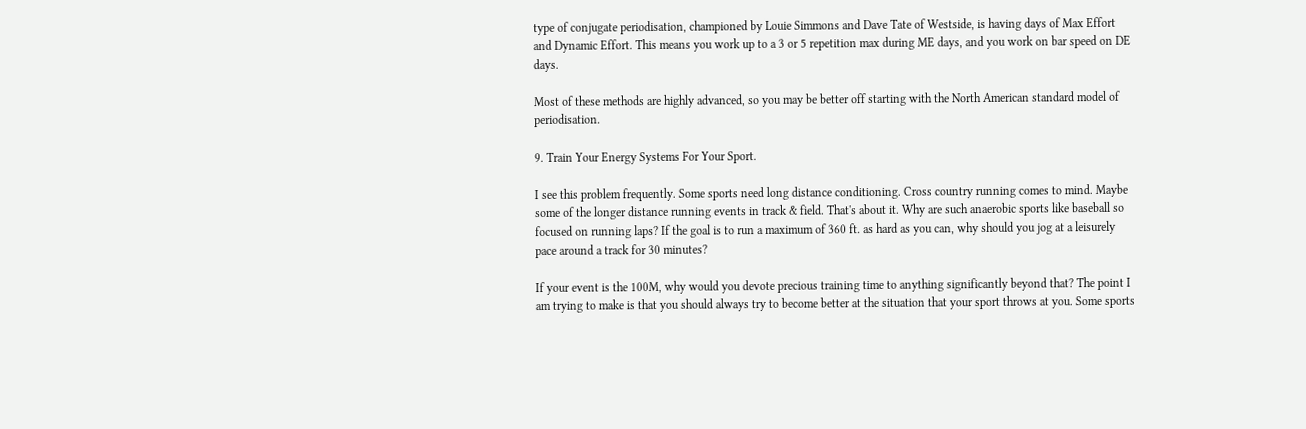type of conjugate periodisation, championed by Louie Simmons and Dave Tate of Westside, is having days of Max Effort and Dynamic Effort. This means you work up to a 3 or 5 repetition max during ME days, and you work on bar speed on DE days.

Most of these methods are highly advanced, so you may be better off starting with the North American standard model of periodisation.

9. Train Your Energy Systems For Your Sport.

I see this problem frequently. Some sports need long distance conditioning. Cross country running comes to mind. Maybe some of the longer distance running events in track & field. That's about it. Why are such anaerobic sports like baseball so focused on running laps? If the goal is to run a maximum of 360 ft. as hard as you can, why should you jog at a leisurely pace around a track for 30 minutes?

If your event is the 100M, why would you devote precious training time to anything significantly beyond that? The point I am trying to make is that you should always try to become better at the situation that your sport throws at you. Some sports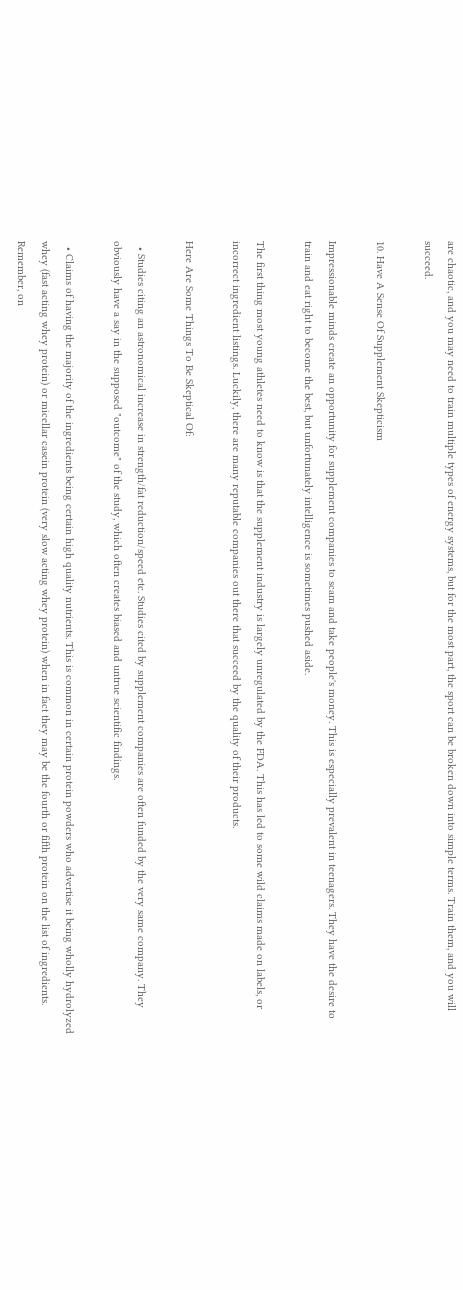are chaotic, and you may need to train multiple types of energy systems, but for the most part, the sport can be broken down into simple terms. Train them, and you will succeed.

10. Have A Sense Of Supplement Skepticism

Impressionable minds create an opportunity for supplement companies to scam and take people's money. This is especially prevalent in teenagers. They have the desire to train and eat right to become the best, but unfortunately intelligence is sometimes pushed aside.

The first thing most young athletes need to know is that the supplement industry is largely unregulated by the FDA. This has led to some wild claims made on labels, or incorrect ingredient listings. Luckily, there are many reputable companies out there that succeed by the quality of their products.

Here Are Some Things To Be Skeptical Of:

  • Studies citing an astronomical increase in strength/fat reduction/speed etc. Studies cited by supplement companies are often funded by the very same company. They obviously have a say in the supposed "outcome" of the study, which often creates biased and untrue scientific findings.

  • Claims of having the majority of the ingredients being certain high quality nutrients. This is common in certain protein powders who advertise it being wholly hydrolyzed whey (fast acting whey protein) or micellar casein protein (very slow acting whey protein) when in fact they may be the fourth or fifth protein on the list of ingredients. Remember, on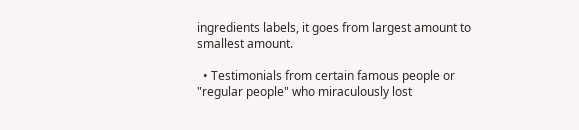ingredients labels, it goes from largest amount to smallest amount.

  • Testimonials from certain famous people or "regular people" who miraculously lost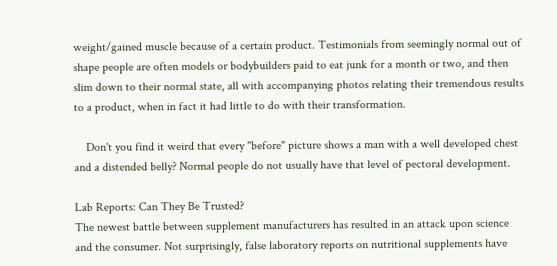weight/gained muscle because of a certain product. Testimonials from seemingly normal out of shape people are often models or bodybuilders paid to eat junk for a month or two, and then slim down to their normal state, all with accompanying photos relating their tremendous results to a product, when in fact it had little to do with their transformation.

    Don't you find it weird that every "before" picture shows a man with a well developed chest and a distended belly? Normal people do not usually have that level of pectoral development.

Lab Reports: Can They Be Trusted?
The newest battle between supplement manufacturers has resulted in an attack upon science and the consumer. Not surprisingly, false laboratory reports on nutritional supplements have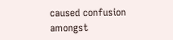caused confusion amongst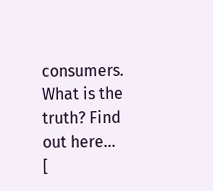consumers. What is the truth? Find out here...
[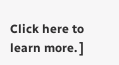Click here to learn more. ]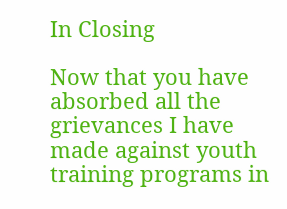In Closing

Now that you have absorbed all the grievances I have made against youth training programs in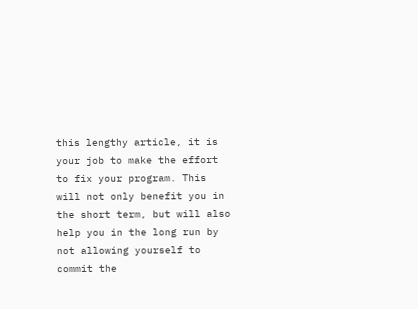this lengthy article, it is your job to make the effort to fix your program. This will not only benefit you in the short term, but will also help you in the long run by not allowing yourself to commit the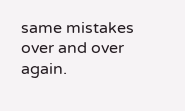same mistakes over and over again.